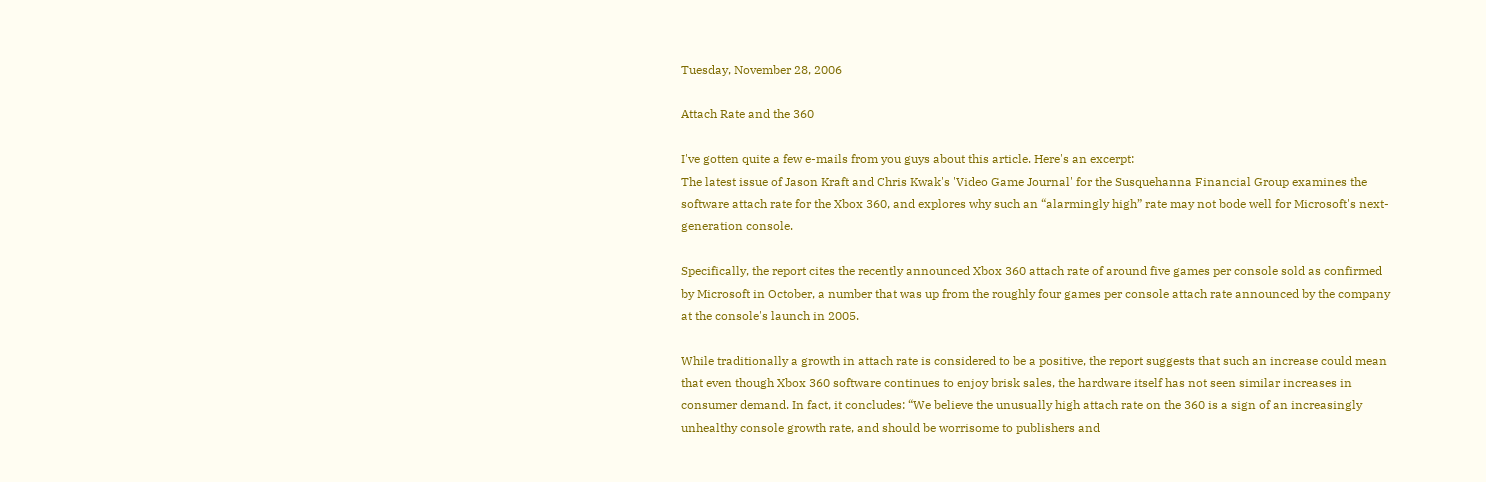Tuesday, November 28, 2006

Attach Rate and the 360

I've gotten quite a few e-mails from you guys about this article. Here's an excerpt:
The latest issue of Jason Kraft and Chris Kwak's 'Video Game Journal' for the Susquehanna Financial Group examines the software attach rate for the Xbox 360, and explores why such an “alarmingly high” rate may not bode well for Microsoft's next-generation console.

Specifically, the report cites the recently announced Xbox 360 attach rate of around five games per console sold as confirmed by Microsoft in October, a number that was up from the roughly four games per console attach rate announced by the company at the console's launch in 2005.

While traditionally a growth in attach rate is considered to be a positive, the report suggests that such an increase could mean that even though Xbox 360 software continues to enjoy brisk sales, the hardware itself has not seen similar increases in consumer demand. In fact, it concludes: “We believe the unusually high attach rate on the 360 is a sign of an increasingly unhealthy console growth rate, and should be worrisome to publishers and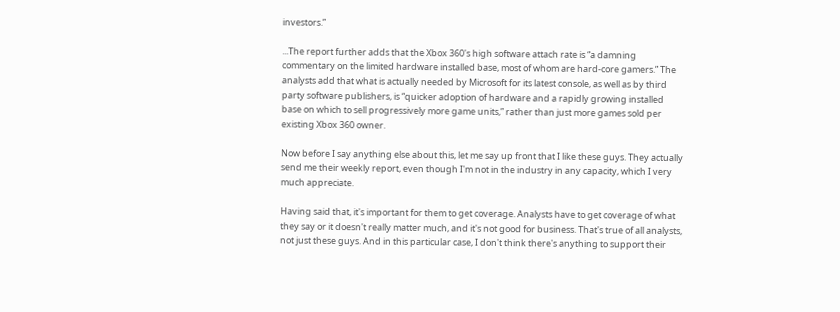investors.”

...The report further adds that the Xbox 360's high software attach rate is “a damning commentary on the limited hardware installed base, most of whom are hard-core gamers.” The analysts add that what is actually needed by Microsoft for its latest console, as well as by third party software publishers, is “quicker adoption of hardware and a rapidly growing installed base on which to sell progressively more game units,” rather than just more games sold per existing Xbox 360 owner.

Now before I say anything else about this, let me say up front that I like these guys. They actually send me their weekly report, even though I'm not in the industry in any capacity, which I very much appreciate.

Having said that, it's important for them to get coverage. Analysts have to get coverage of what they say or it doesn't really matter much, and it's not good for business. That's true of all analysts, not just these guys. And in this particular case, I don't think there's anything to support their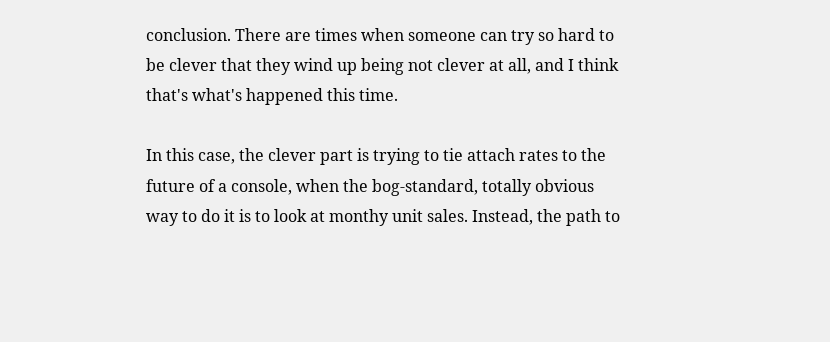conclusion. There are times when someone can try so hard to be clever that they wind up being not clever at all, and I think that's what's happened this time.

In this case, the clever part is trying to tie attach rates to the future of a console, when the bog-standard, totally obvious way to do it is to look at monthy unit sales. Instead, the path to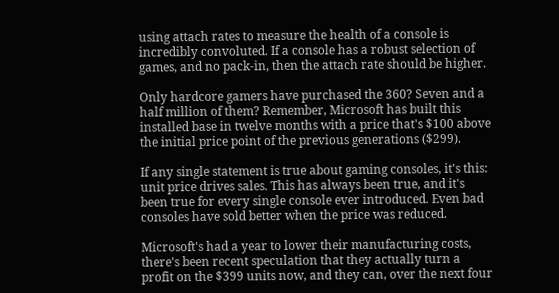using attach rates to measure the health of a console is incredibly convoluted. If a console has a robust selection of games, and no pack-in, then the attach rate should be higher.

Only hardcore gamers have purchased the 360? Seven and a half million of them? Remember, Microsoft has built this installed base in twelve months with a price that's $100 above the initial price point of the previous generations ($299).

If any single statement is true about gaming consoles, it's this: unit price drives sales. This has always been true, and it's been true for every single console ever introduced. Even bad consoles have sold better when the price was reduced.

Microsoft's had a year to lower their manufacturing costs, there's been recent speculation that they actually turn a profit on the $399 units now, and they can, over the next four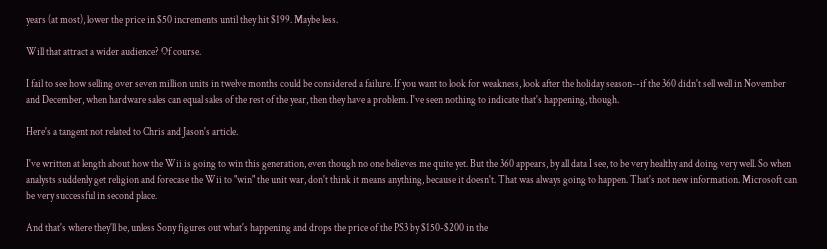years (at most), lower the price in $50 increments until they hit $199. Maybe less.

Will that attract a wider audience? Of course.

I fail to see how selling over seven million units in twelve months could be considered a failure. If you want to look for weakness, look after the holiday season--if the 360 didn't sell well in November and December, when hardware sales can equal sales of the rest of the year, then they have a problem. I've seen nothing to indicate that's happening, though.

Here's a tangent not related to Chris and Jason's article.

I've written at length about how the Wii is going to win this generation, even though no one believes me quite yet. But the 360 appears, by all data I see, to be very healthy and doing very well. So when analysts suddenly get religion and forecase the Wii to "win" the unit war, don't think it means anything, because it doesn't. That was always going to happen. That's not new information. Microsoft can be very successful in second place.

And that's where they'll be, unless Sony figures out what's happening and drops the price of the PS3 by $150-$200 in the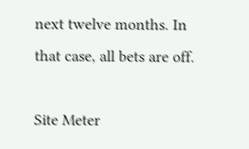next twelve months. In that case, all bets are off.

Site Meter